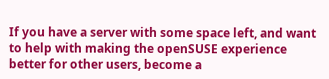If you have a server with some space left, and want to help with making the openSUSE experience better for other users, become a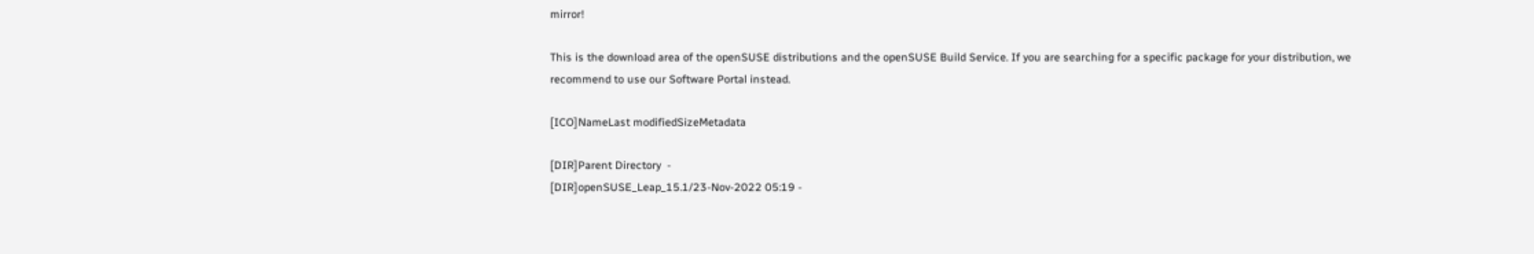mirror!

This is the download area of the openSUSE distributions and the openSUSE Build Service. If you are searching for a specific package for your distribution, we recommend to use our Software Portal instead.

[ICO]NameLast modifiedSizeMetadata

[DIR]Parent Directory  -
[DIR]openSUSE_Leap_15.1/23-Nov-2022 05:19 -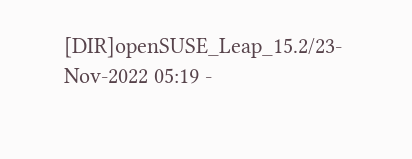[DIR]openSUSE_Leap_15.2/23-Nov-2022 05:19 -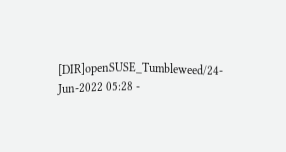[DIR]openSUSE_Tumbleweed/24-Jun-2022 05:28 -